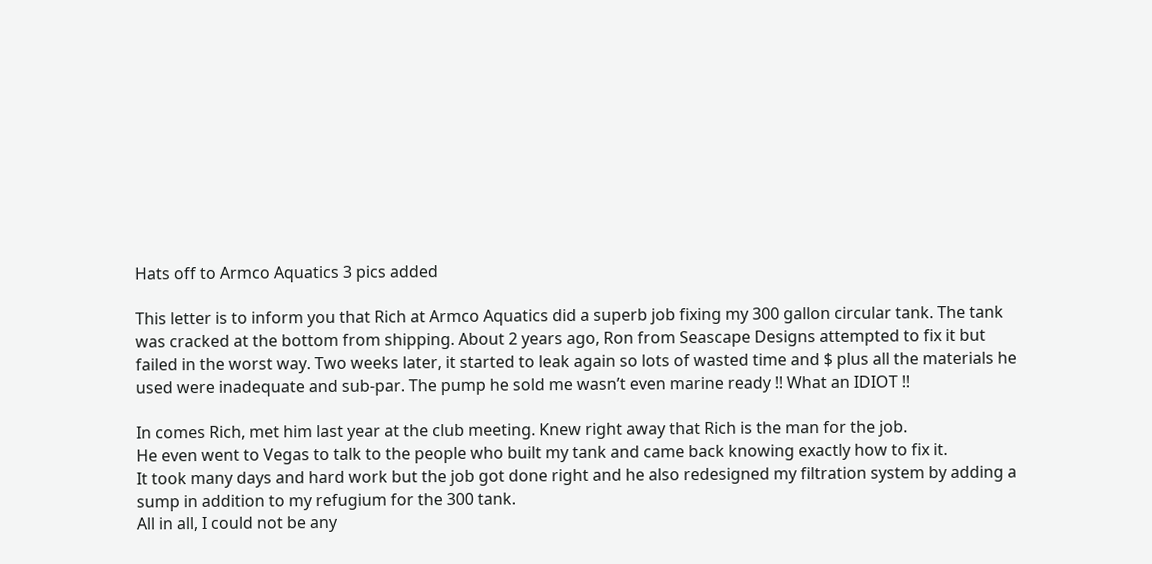Hats off to Armco Aquatics 3 pics added

This letter is to inform you that Rich at Armco Aquatics did a superb job fixing my 300 gallon circular tank. The tank was cracked at the bottom from shipping. About 2 years ago, Ron from Seascape Designs attempted to fix it but failed in the worst way. Two weeks later, it started to leak again so lots of wasted time and $ plus all the materials he used were inadequate and sub-par. The pump he sold me wasn’t even marine ready !! What an IDIOT !!

In comes Rich, met him last year at the club meeting. Knew right away that Rich is the man for the job.
He even went to Vegas to talk to the people who built my tank and came back knowing exactly how to fix it.
It took many days and hard work but the job got done right and he also redesigned my filtration system by adding a sump in addition to my refugium for the 300 tank.
All in all, I could not be any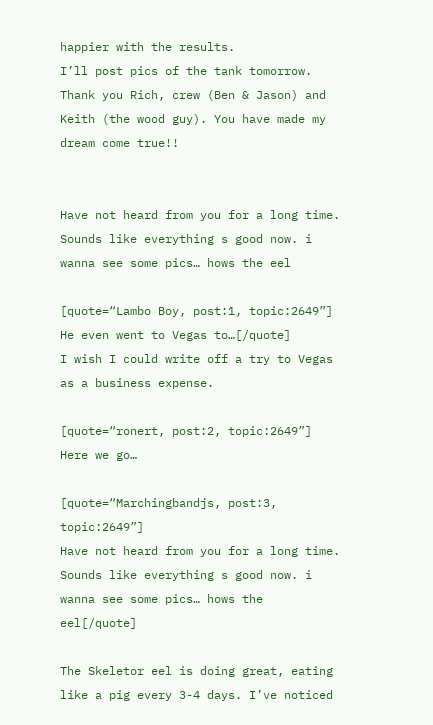happier with the results.
I’ll post pics of the tank tomorrow.
Thank you Rich, crew (Ben & Jason) and Keith (the wood guy). You have made my dream come true!!


Have not heard from you for a long time. Sounds like everything s good now. i wanna see some pics… hows the eel

[quote=“Lambo Boy, post:1, topic:2649”]
He even went to Vegas to…[/quote]
I wish I could write off a try to Vegas as a business expense.

[quote=“ronert, post:2, topic:2649”]
Here we go…

[quote=“Marchingbandjs, post:3, topic:2649”]
Have not heard from you for a long time. Sounds like everything s good now. i wanna see some pics… hows the eel[/quote]

The Skeletor eel is doing great, eating like a pig every 3-4 days. I’ve noticed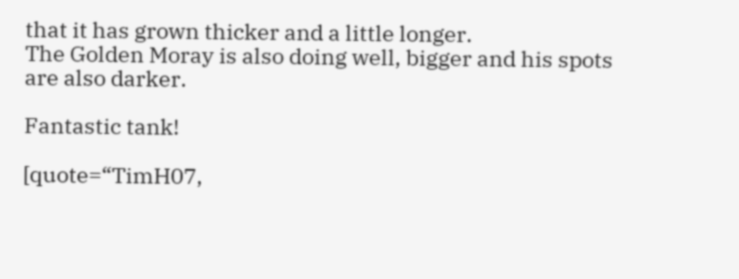that it has grown thicker and a little longer.
The Golden Moray is also doing well, bigger and his spots are also darker.

Fantastic tank!

[quote=“TimH07,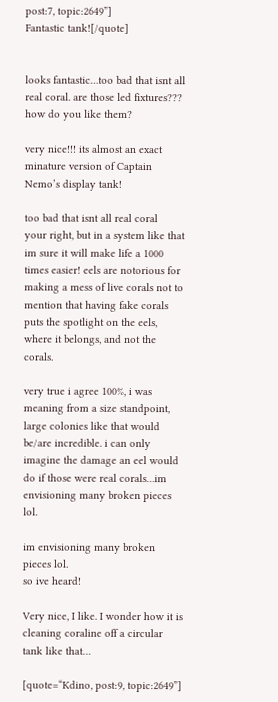post:7, topic:2649”]
Fantastic tank![/quote]


looks fantastic…too bad that isnt all real coral. are those led fixtures??? how do you like them?

very nice!!! its almost an exact minature version of Captain Nemo’s display tank!

too bad that isnt all real coral
your right, but in a system like that im sure it will make life a 1000 times easier! eels are notorious for making a mess of live corals not to mention that having fake corals puts the spotlight on the eels, where it belongs, and not the corals.

very true i agree 100%, i was meaning from a size standpoint, large colonies like that would be/are incredible. i can only imagine the damage an eel would do if those were real corals…im envisioning many broken pieces lol.

im envisioning many broken pieces lol.
so ive heard!

Very nice, I like. I wonder how it is cleaning coraline off a circular tank like that…

[quote=“Kdino, post:9, topic:2649”]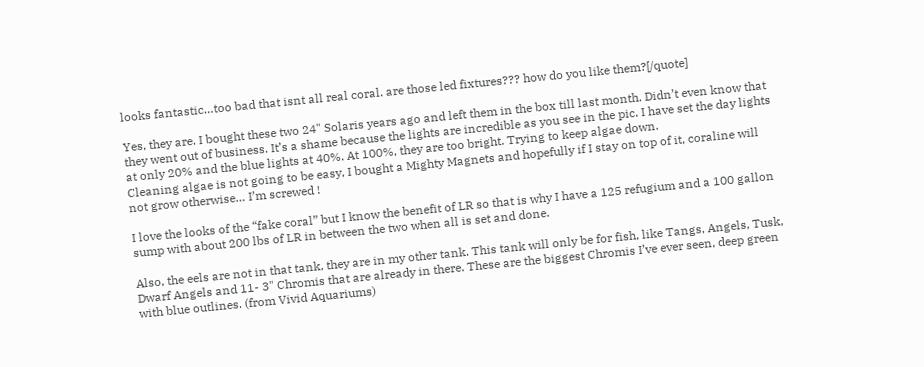looks fantastic…too bad that isnt all real coral. are those led fixtures??? how do you like them?[/quote]

Yes, they are. I bought these two 24" Solaris years ago and left them in the box till last month. Didn’t even know that they went out of business. It’s a shame because the lights are incredible as you see in the pic. I have set the day lights at only 20% and the blue lights at 40%. At 100%, they are too bright. Trying to keep algae down.
Cleaning algae is not going to be easy, I bought a Mighty Magnets and hopefully if I stay on top of it, coraline will not grow otherwise… I’m screwed !

I love the looks of the “fake coral” but I know the benefit of LR so that is why I have a 125 refugium and a 100 gallon sump with about 200 lbs of LR in between the two when all is set and done.

Also, the eels are not in that tank, they are in my other tank. This tank will only be for fish, like Tangs, Angels, Tusk, Dwarf Angels and 11- 3" Chromis that are already in there. These are the biggest Chromis I’ve ever seen, deep green with blue outlines. (from Vivid Aquariums)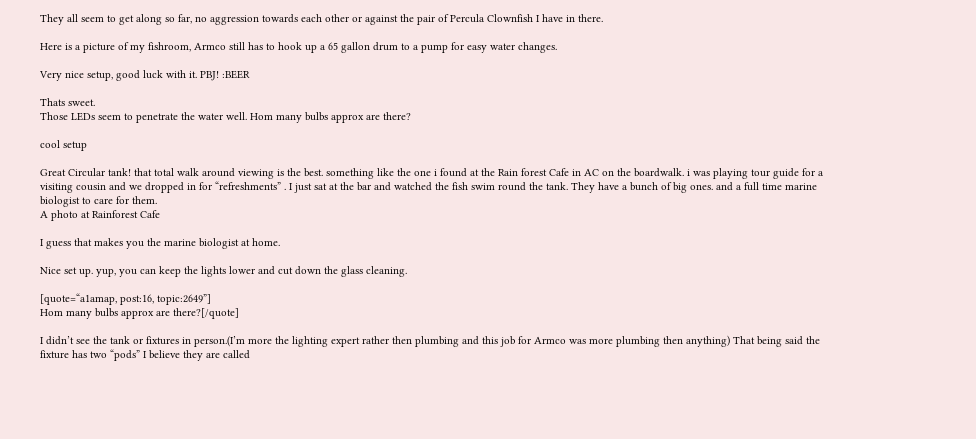They all seem to get along so far, no aggression towards each other or against the pair of Percula Clownfish I have in there.

Here is a picture of my fishroom, Armco still has to hook up a 65 gallon drum to a pump for easy water changes.

Very nice setup, good luck with it. PBJ! :BEER

Thats sweet.
Those LEDs seem to penetrate the water well. Hom many bulbs approx are there?

cool setup

Great Circular tank! that total walk around viewing is the best. something like the one i found at the Rain forest Cafe in AC on the boardwalk. i was playing tour guide for a visiting cousin and we dropped in for “refreshments” . I just sat at the bar and watched the fish swim round the tank. They have a bunch of big ones. and a full time marine biologist to care for them.
A photo at Rainforest Cafe

I guess that makes you the marine biologist at home.

Nice set up. yup, you can keep the lights lower and cut down the glass cleaning.

[quote=“a1amap, post:16, topic:2649”]
Hom many bulbs approx are there?[/quote]

I didn’t see the tank or fixtures in person.(I’m more the lighting expert rather then plumbing and this job for Armco was more plumbing then anything) That being said the fixture has two “pods” I believe they are called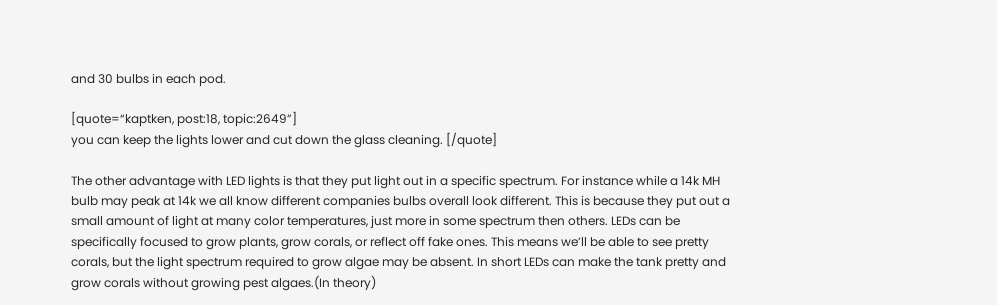and 30 bulbs in each pod.

[quote=“kaptken, post:18, topic:2649”]
you can keep the lights lower and cut down the glass cleaning. [/quote]

The other advantage with LED lights is that they put light out in a specific spectrum. For instance while a 14k MH bulb may peak at 14k we all know different companies bulbs overall look different. This is because they put out a small amount of light at many color temperatures, just more in some spectrum then others. LEDs can be specifically focused to grow plants, grow corals, or reflect off fake ones. This means we’ll be able to see pretty corals, but the light spectrum required to grow algae may be absent. In short LEDs can make the tank pretty and grow corals without growing pest algaes.(In theory)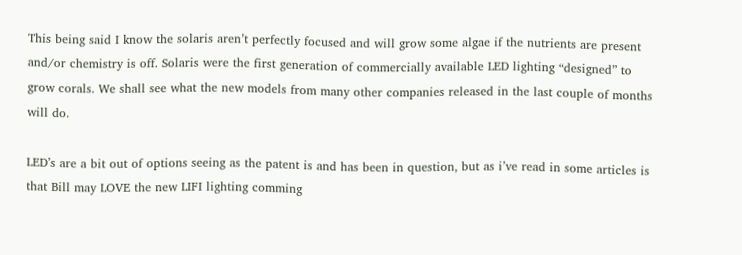This being said I know the solaris aren’t perfectly focused and will grow some algae if the nutrients are present and/or chemistry is off. Solaris were the first generation of commercially available LED lighting “designed” to grow corals. We shall see what the new models from many other companies released in the last couple of months will do.

LED’s are a bit out of options seeing as the patent is and has been in question, but as i’ve read in some articles is that Bill may LOVE the new LIFI lighting comming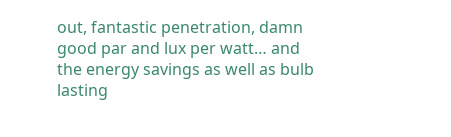out, fantastic penetration, damn good par and lux per watt… and the energy savings as well as bulb lasting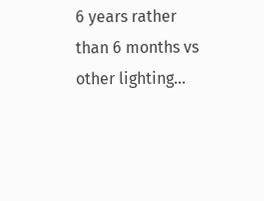6 years rather than 6 months vs other lighting…